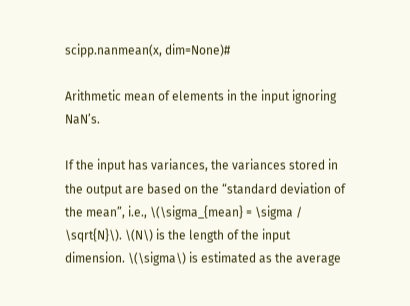scipp.nanmean(x, dim=None)#

Arithmetic mean of elements in the input ignoring NaN’s.

If the input has variances, the variances stored in the output are based on the “standard deviation of the mean”, i.e., \(\sigma_{mean} = \sigma / \sqrt{N}\). \(N\) is the length of the input dimension. \(\sigma\) is estimated as the average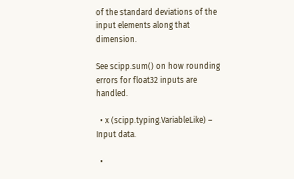of the standard deviations of the input elements along that dimension.

See scipp.sum() on how rounding errors for float32 inputs are handled.

  • x (scipp.typing.VariableLike) – Input data.

  •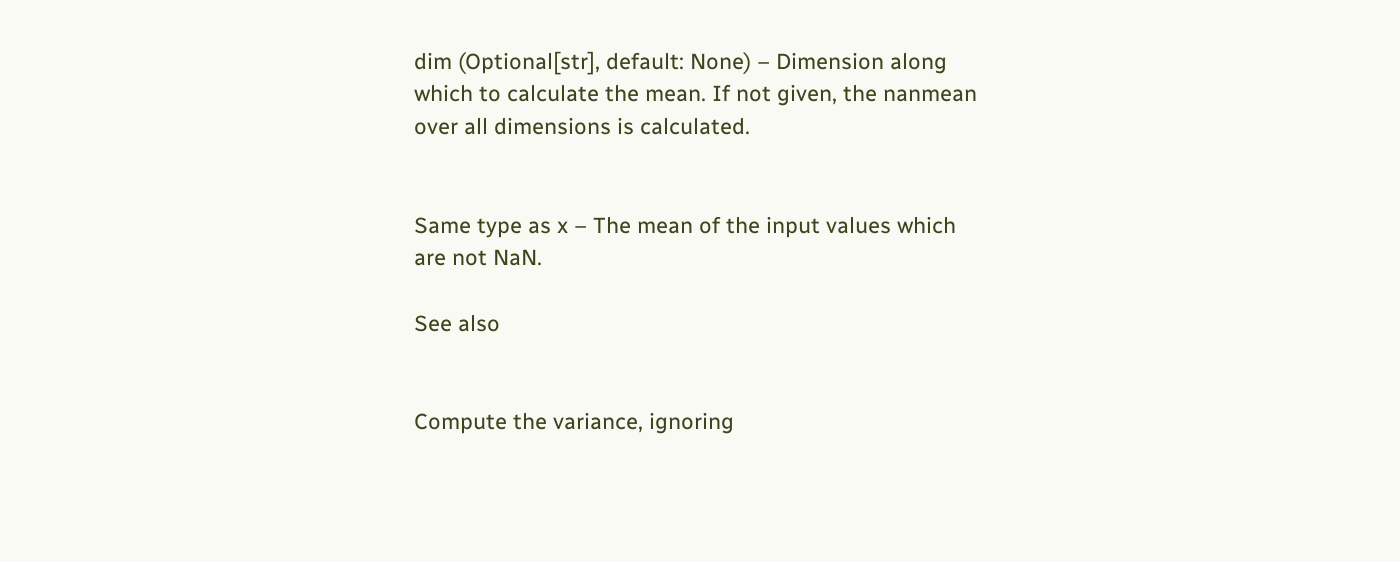dim (Optional[str], default: None) – Dimension along which to calculate the mean. If not given, the nanmean over all dimensions is calculated.


Same type as x – The mean of the input values which are not NaN.

See also


Compute the variance, ignoring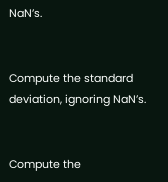NaN’s.


Compute the standard deviation, ignoring NaN’s.


Compute the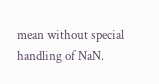mean without special handling of NaN.